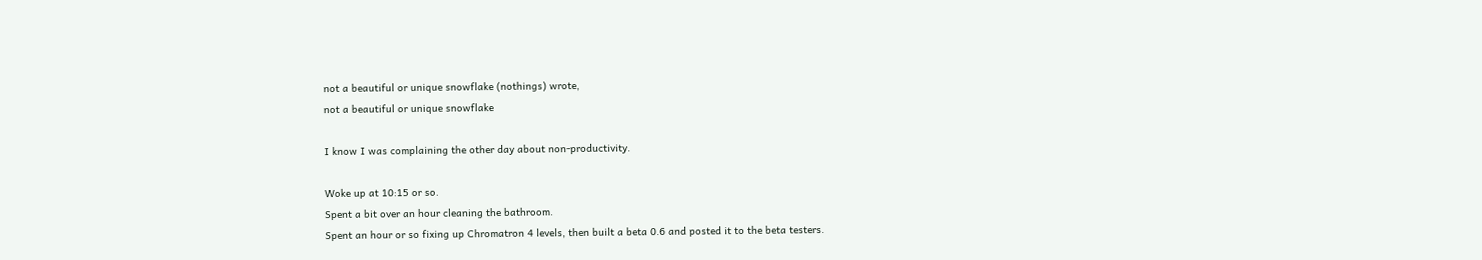not a beautiful or unique snowflake (nothings) wrote,
not a beautiful or unique snowflake

I know I was complaining the other day about non-productivity.

Woke up at 10:15 or so.
Spent a bit over an hour cleaning the bathroom.
Spent an hour or so fixing up Chromatron 4 levels, then built a beta 0.6 and posted it to the beta testers.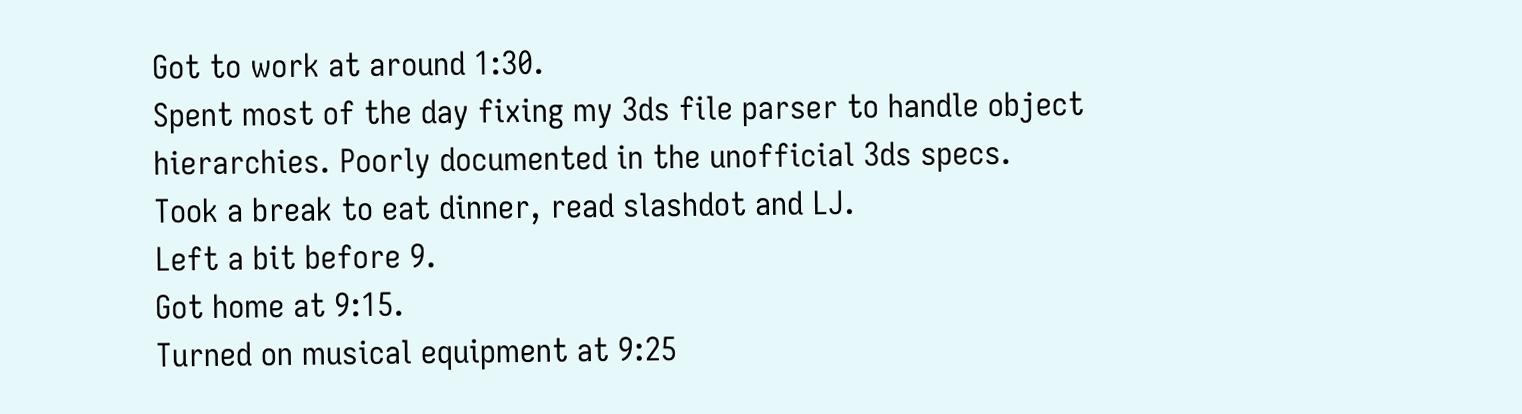Got to work at around 1:30.
Spent most of the day fixing my 3ds file parser to handle object hierarchies. Poorly documented in the unofficial 3ds specs.
Took a break to eat dinner, read slashdot and LJ.
Left a bit before 9.
Got home at 9:15.
Turned on musical equipment at 9:25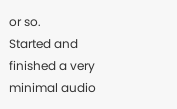or so.
Started and finished a very minimal audio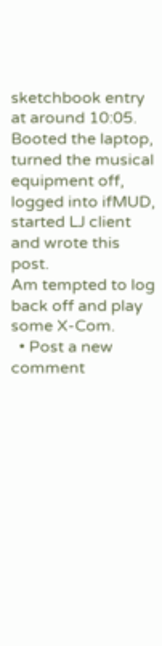sketchbook entry at around 10:05.
Booted the laptop, turned the musical equipment off, logged into ifMUD, started LJ client and wrote this post.
Am tempted to log back off and play some X-Com.
  • Post a new comment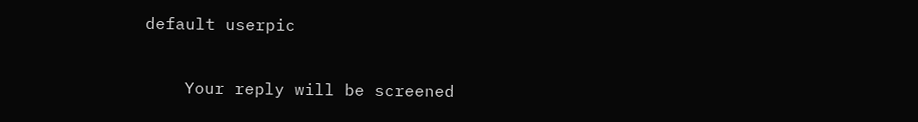default userpic

    Your reply will be screened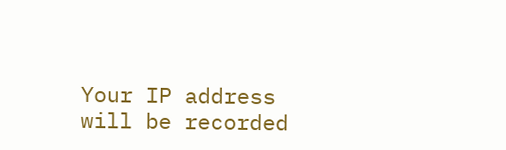Your IP address will be recorded